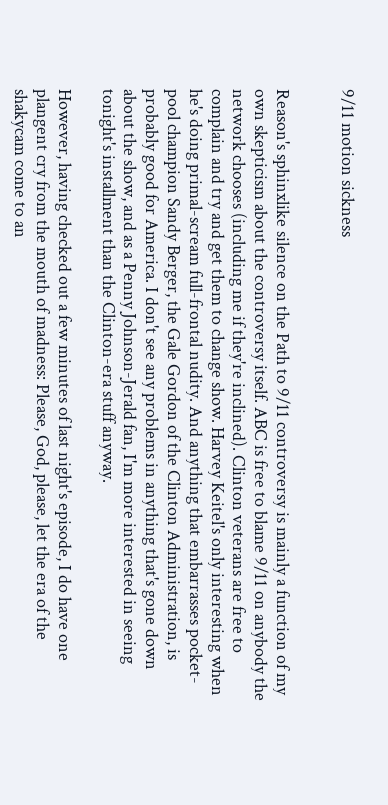9/11 motion sickness


Reason's sphinxlike silence on the Path to 9/11 controversy is mainly a function of my own skepticism about the controversy itself. ABC is free to blame 9/11 on anybody the network chooses (including me if they're inclined). Clinton veterans are free to complain and try and get them to change show. Harvey Keitel's only interesting when he's doing primal-scream full-frontal nudity. And anything that embarrasses pocket-pool champion Sandy Berger, the Gale Gordon of the Clinton Administration, is probably good for America. I don't see any problems in anything that's gone down about the show, and as a Penny Johnson-Jerald fan, I'm more interested in seeing tonight's installment than the Clinton-era stuff anyway.

However, having checked out a few minutes of last night's episode, I do have one plangent cry from the mouth of madness: Please, God, please, let the era of the shakycam come to an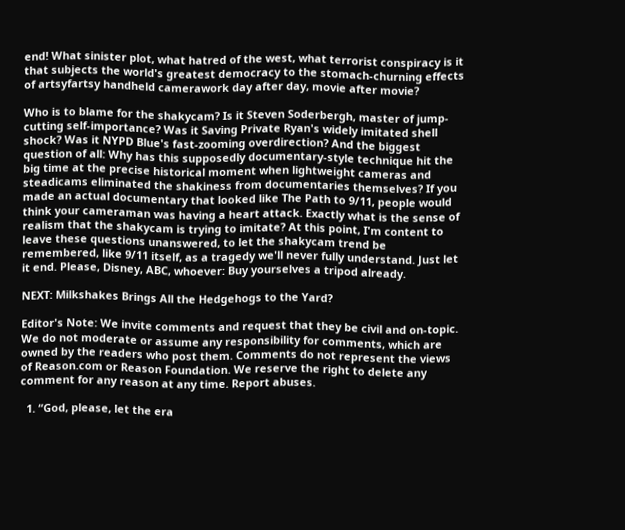end! What sinister plot, what hatred of the west, what terrorist conspiracy is it that subjects the world's greatest democracy to the stomach-churning effects of artsyfartsy handheld camerawork day after day, movie after movie?

Who is to blame for the shakycam? Is it Steven Soderbergh, master of jump-cutting self-importance? Was it Saving Private Ryan's widely imitated shell shock? Was it NYPD Blue's fast-zooming overdirection? And the biggest question of all: Why has this supposedly documentary-style technique hit the big time at the precise historical moment when lightweight cameras and steadicams eliminated the shakiness from documentaries themselves? If you made an actual documentary that looked like The Path to 9/11, people would think your cameraman was having a heart attack. Exactly what is the sense of realism that the shakycam is trying to imitate? At this point, I'm content to leave these questions unanswered, to let the shakycam trend be remembered, like 9/11 itself, as a tragedy we'll never fully understand. Just let it end. Please, Disney, ABC, whoever: Buy yourselves a tripod already.

NEXT: Milkshakes Brings All the Hedgehogs to the Yard?

Editor's Note: We invite comments and request that they be civil and on-topic. We do not moderate or assume any responsibility for comments, which are owned by the readers who post them. Comments do not represent the views of Reason.com or Reason Foundation. We reserve the right to delete any comment for any reason at any time. Report abuses.

  1. “God, please, let the era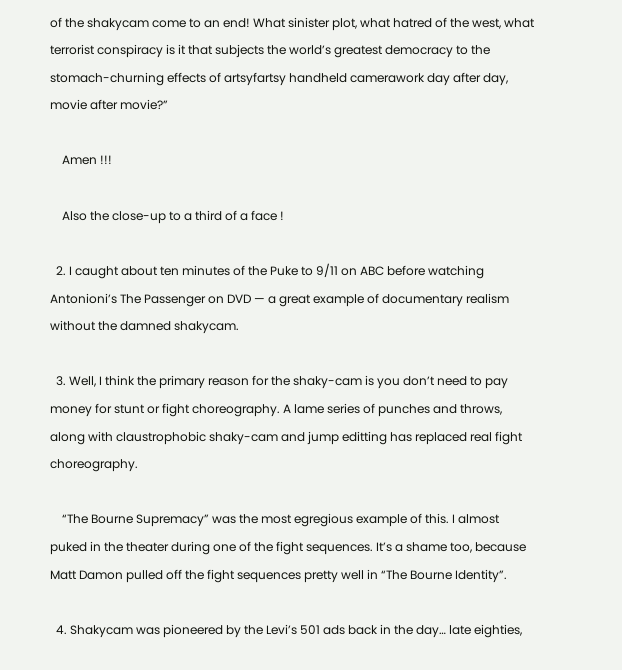of the shakycam come to an end! What sinister plot, what hatred of the west, what terrorist conspiracy is it that subjects the world’s greatest democracy to the stomach-churning effects of artsyfartsy handheld camerawork day after day, movie after movie?”

    Amen !!!

    Also the close-up to a third of a face !

  2. I caught about ten minutes of the Puke to 9/11 on ABC before watching Antonioni’s The Passenger on DVD — a great example of documentary realism without the damned shakycam.

  3. Well, I think the primary reason for the shaky-cam is you don’t need to pay money for stunt or fight choreography. A lame series of punches and throws, along with claustrophobic shaky-cam and jump editting has replaced real fight choreography.

    “The Bourne Supremacy” was the most egregious example of this. I almost puked in the theater during one of the fight sequences. It’s a shame too, because Matt Damon pulled off the fight sequences pretty well in “The Bourne Identity”.

  4. Shakycam was pioneered by the Levi’s 501 ads back in the day… late eighties,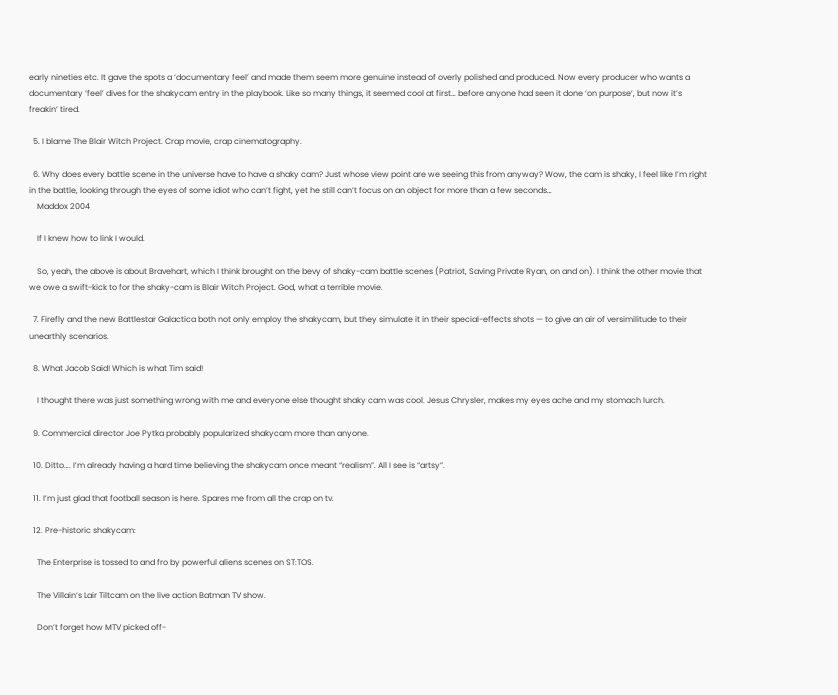early nineties etc. It gave the spots a ‘documentary feel’ and made them seem more genuine instead of overly polished and produced. Now every producer who wants a documentary ‘feel’ dives for the shakycam entry in the playbook. Like so many things, it seemed cool at first… before anyone had seen it done ‘on purpose’, but now it’s freakin’ tired.

  5. I blame The Blair Witch Project. Crap movie, crap cinematography.

  6. Why does every battle scene in the universe have to have a shaky cam? Just whose view point are we seeing this from anyway? Wow, the cam is shaky, I feel like I’m right in the battle, looking through the eyes of some idiot who can’t fight, yet he still can’t focus on an object for more than a few seconds…
    Maddox 2004

    If I knew how to link I would.

    So, yeah, the above is about Bravehart, which I think brought on the bevy of shaky-cam battle scenes (Patriot, Saving Private Ryan, on and on). I think the other movie that we owe a swift-kick to for the shaky-cam is Blair Witch Project. God, what a terrible movie.

  7. Firefly and the new Battlestar Galactica both not only employ the shakycam, but they simulate it in their special-effects shots — to give an air of versimilitude to their unearthly scenarios.

  8. What Jacob Said! Which is what Tim said!

    I thought there was just something wrong with me and everyone else thought shaky cam was cool. Jesus Chrysler, makes my eyes ache and my stomach lurch.

  9. Commercial director Joe Pytka probably popularized shakycam more than anyone.

  10. Ditto…. I’m already having a hard time believing the shakycam once meant “realism”. All I see is “artsy”.

  11. I’m just glad that football season is here. Spares me from all the crap on tv.

  12. Pre-historic shakycam:

    The Enterprise is tossed to and fro by powerful aliens scenes on ST:TOS.

    The Villain’s Lair Tiltcam on the live action Batman TV show.

    Don’t forget how MTV picked off-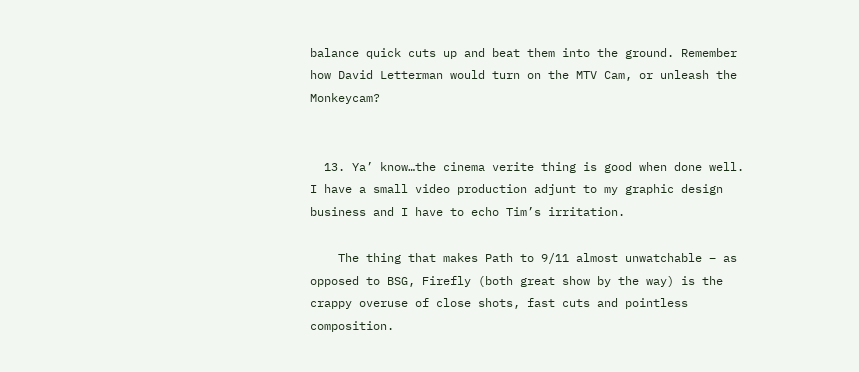balance quick cuts up and beat them into the ground. Remember how David Letterman would turn on the MTV Cam, or unleash the Monkeycam?


  13. Ya’ know…the cinema verite thing is good when done well. I have a small video production adjunt to my graphic design business and I have to echo Tim’s irritation.

    The thing that makes Path to 9/11 almost unwatchable – as opposed to BSG, Firefly (both great show by the way) is the crappy overuse of close shots, fast cuts and pointless composition.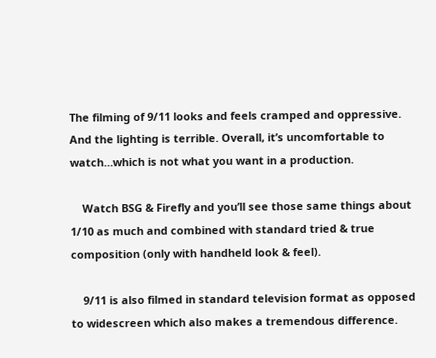The filming of 9/11 looks and feels cramped and oppressive. And the lighting is terrible. Overall, it’s uncomfortable to watch…which is not what you want in a production.

    Watch BSG & Firefly and you’ll see those same things about 1/10 as much and combined with standard tried & true composition (only with handheld look & feel).

    9/11 is also filmed in standard television format as opposed to widescreen which also makes a tremendous difference.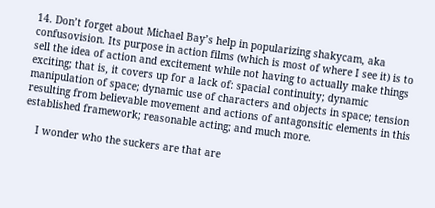14. Don’t forget about Michael Bay’s help in popularizing shakycam, aka confusovision. Its purpose in action films (which is most of where I see it) is to sell the idea of action and excitement while not having to actually make things exciting; that is, it covers up for a lack of: spacial continuity; dynamic manipulation of space; dynamic use of characters and objects in space; tension resulting from believable movement and actions of antagonsitic elements in this established framework; reasonable acting; and much more.

    I wonder who the suckers are that are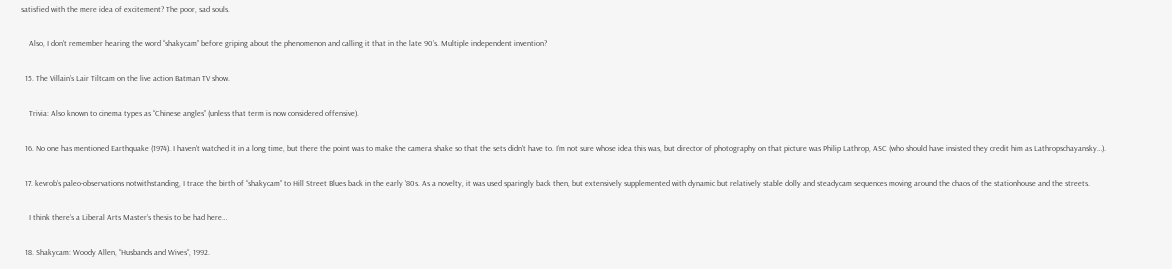satisfied with the mere idea of excitement? The poor, sad souls.

    Also, I don’t remember hearing the word “shakycam” before griping about the phenomenon and calling it that in the late 90’s. Multiple independent invention?

  15. The Villain’s Lair Tiltcam on the live action Batman TV show.

    Trivia: Also known to cinema types as “Chinese angles” (unless that term is now considered offensive).

  16. No one has mentioned Earthquake (1974). I haven’t watched it in a long time, but there the point was to make the camera shake so that the sets didn’t have to. I’m not sure whose idea this was, but director of photography on that picture was Philip Lathrop, ASC (who should have insisted they credit him as Lathropschayansky…).

  17. kevrob’s paleo-observations notwithstanding, I trace the birth of “shakycam” to Hill Street Blues back in the early ’80s. As a novelty, it was used sparingly back then, but extensively supplemented with dynamic but relatively stable dolly and steadycam sequences moving around the chaos of the stationhouse and the streets.

    I think there’s a Liberal Arts Master’s thesis to be had here…

  18. Shakycam: Woody Allen, “Husbands and Wives“, 1992.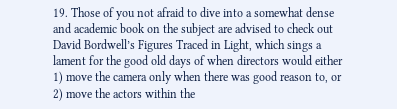19. Those of you not afraid to dive into a somewhat dense and academic book on the subject are advised to check out David Bordwell’s Figures Traced in Light, which sings a lament for the good old days of when directors would either 1) move the camera only when there was good reason to, or 2) move the actors within the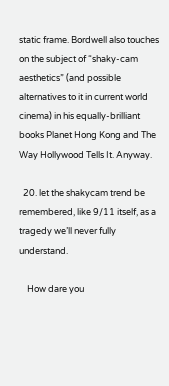static frame. Bordwell also touches on the subject of “shaky-cam aesthetics” (and possible alternatives to it in current world cinema) in his equally-brilliant books Planet Hong Kong and The Way Hollywood Tells It. Anyway.

  20. let the shakycam trend be remembered, like 9/11 itself, as a tragedy we’ll never fully understand.

    How dare you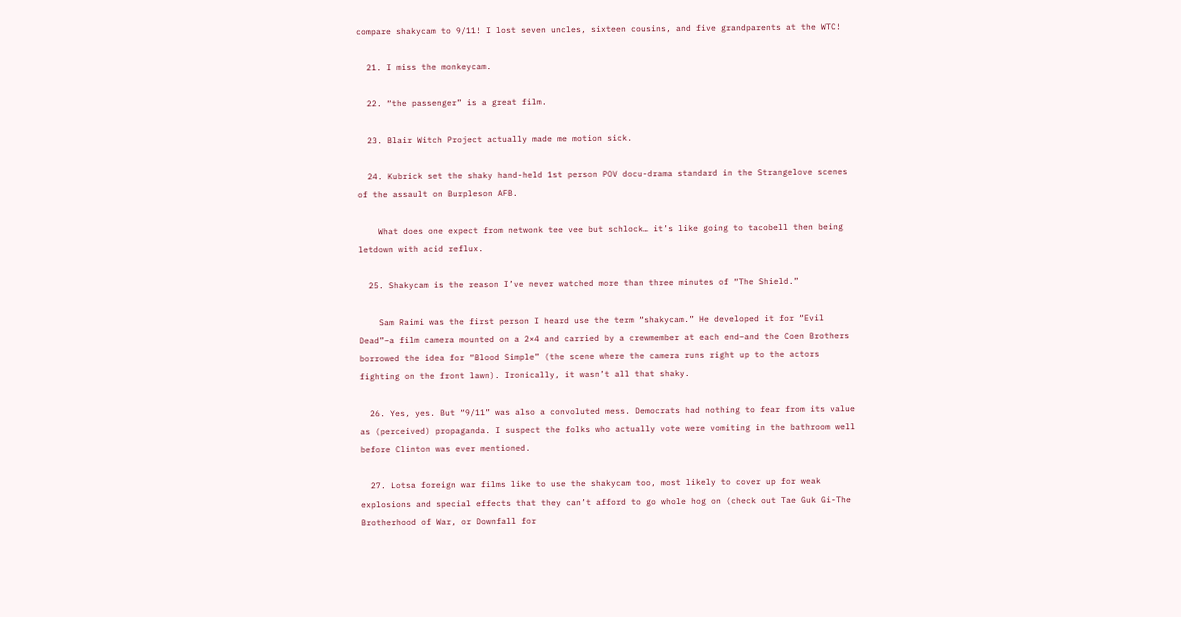compare shakycam to 9/11! I lost seven uncles, sixteen cousins, and five grandparents at the WTC!

  21. I miss the monkeycam.

  22. “the passenger” is a great film.

  23. Blair Witch Project actually made me motion sick.

  24. Kubrick set the shaky hand-held 1st person POV docu-drama standard in the Strangelove scenes of the assault on Burpleson AFB.

    What does one expect from netwonk tee vee but schlock… it’s like going to tacobell then being letdown with acid reflux.

  25. Shakycam is the reason I’ve never watched more than three minutes of “The Shield.”

    Sam Raimi was the first person I heard use the term “shakycam.” He developed it for “Evil Dead”–a film camera mounted on a 2×4 and carried by a crewmember at each end–and the Coen Brothers borrowed the idea for “Blood Simple” (the scene where the camera runs right up to the actors fighting on the front lawn). Ironically, it wasn’t all that shaky.

  26. Yes, yes. But “9/11” was also a convoluted mess. Democrats had nothing to fear from its value as (perceived) propaganda. I suspect the folks who actually vote were vomiting in the bathroom well before Clinton was ever mentioned.

  27. Lotsa foreign war films like to use the shakycam too, most likely to cover up for weak explosions and special effects that they can’t afford to go whole hog on (check out Tae Guk Gi-The Brotherhood of War, or Downfall for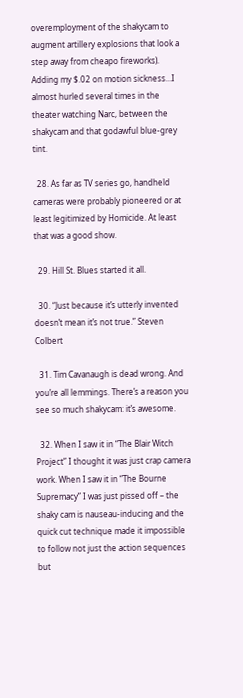overemployment of the shakycam to augment artillery explosions that look a step away from cheapo fireworks). Adding my $.02 on motion sickness…I almost hurled several times in the theater watching Narc, between the shakycam and that godawful blue-grey tint.

  28. As far as TV series go, handheld cameras were probably pioneered or at least legitimized by Homicide. At least that was a good show.

  29. Hill St. Blues started it all.

  30. “Just because it’s utterly invented doesn’t mean it’s not true.” Steven Colbert

  31. Tim Cavanaugh is dead wrong. And you’re all lemmings. There’s a reason you see so much shakycam: it’s awesome.

  32. When I saw it in “The Blair Witch Project” I thought it was just crap camera work. When I saw it in “The Bourne Supremacy” I was just pissed off – the shaky cam is nauseau-inducing and the quick cut technique made it impossible to follow not just the action sequences but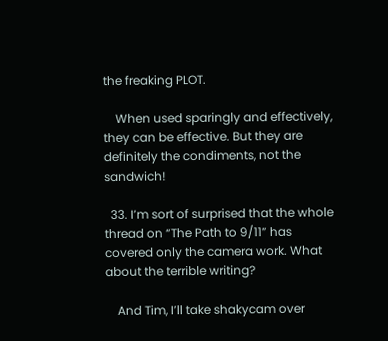the freaking PLOT.

    When used sparingly and effectively, they can be effective. But they are definitely the condiments, not the sandwich!

  33. I’m sort of surprised that the whole thread on “The Path to 9/11” has covered only the camera work. What about the terrible writing?

    And Tim, I’ll take shakycam over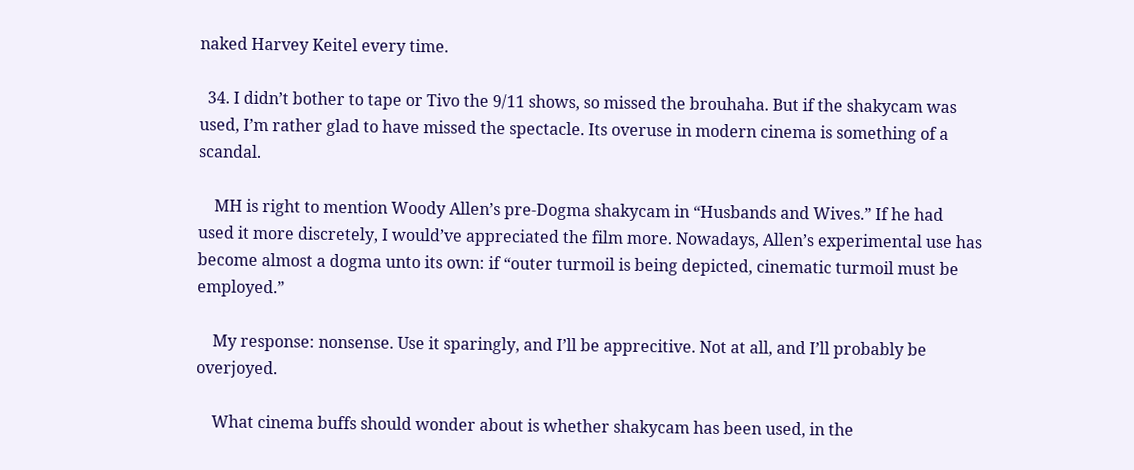naked Harvey Keitel every time.

  34. I didn’t bother to tape or Tivo the 9/11 shows, so missed the brouhaha. But if the shakycam was used, I’m rather glad to have missed the spectacle. Its overuse in modern cinema is something of a scandal.

    MH is right to mention Woody Allen’s pre-Dogma shakycam in “Husbands and Wives.” If he had used it more discretely, I would’ve appreciated the film more. Nowadays, Allen’s experimental use has become almost a dogma unto its own: if “outer turmoil is being depicted, cinematic turmoil must be employed.”

    My response: nonsense. Use it sparingly, and I’ll be apprecitive. Not at all, and I’ll probably be overjoyed.

    What cinema buffs should wonder about is whether shakycam has been used, in the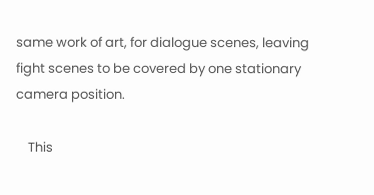same work of art, for dialogue scenes, leaving fight scenes to be covered by one stationary camera position.

    This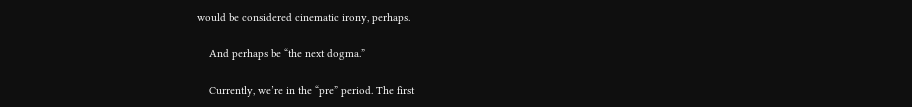would be considered cinematic irony, perhaps.

    And perhaps be “the next dogma.”

    Currently, we’re in the “pre” period. The first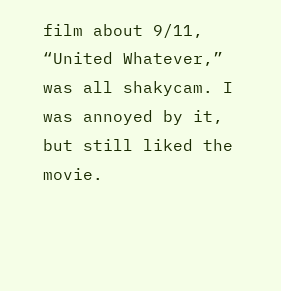film about 9/11, “United Whatever,” was all shakycam. I was annoyed by it, but still liked the movie.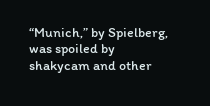“Munich,” by Spielberg, was spoiled by shakycam and other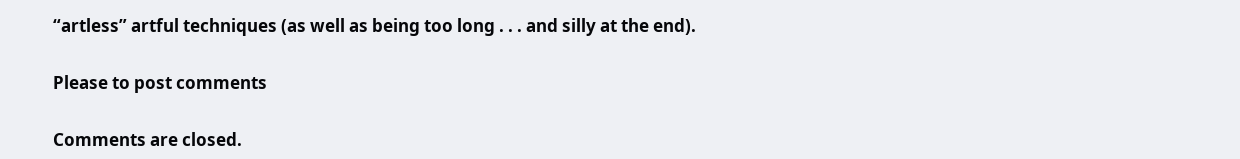“artless” artful techniques (as well as being too long . . . and silly at the end).

Please to post comments

Comments are closed.